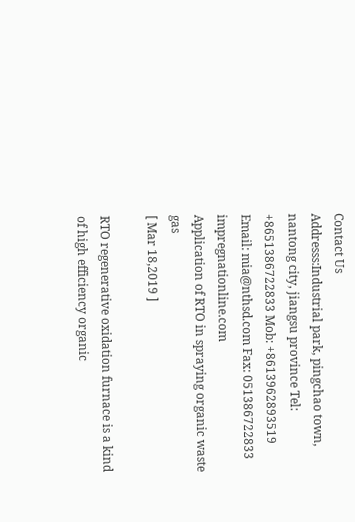Contact Us
Addresss:Industrial park, pingchao town, nantong city, jiangsu province Tel: +8651386722833 Mob: +8613962893519 Email: mia@nthsd.com Fax: 051386722833 impregnationline.com
Application of RTO in spraying organic waste gas
[ Mar 18,2019 ]

RTO regenerative oxidation furnace is a kind of high efficiency organic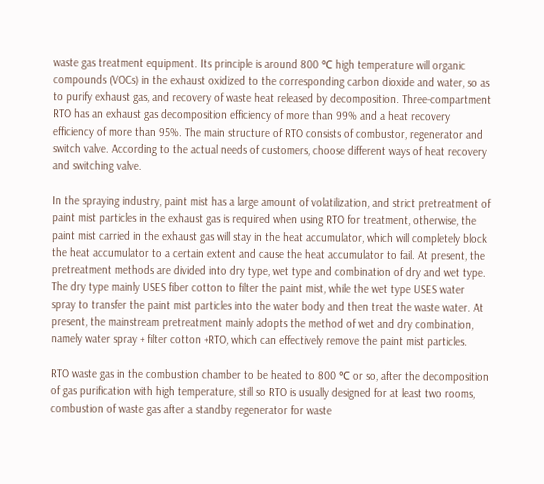waste gas treatment equipment. Its principle is around 800 ℃ high temperature will organic compounds (VOCs) in the exhaust oxidized to the corresponding carbon dioxide and water, so as to purify exhaust gas, and recovery of waste heat released by decomposition. Three-compartment RTO has an exhaust gas decomposition efficiency of more than 99% and a heat recovery efficiency of more than 95%. The main structure of RTO consists of combustor, regenerator and switch valve. According to the actual needs of customers, choose different ways of heat recovery and switching valve.

In the spraying industry, paint mist has a large amount of volatilization, and strict pretreatment of paint mist particles in the exhaust gas is required when using RTO for treatment, otherwise, the paint mist carried in the exhaust gas will stay in the heat accumulator, which will completely block the heat accumulator to a certain extent and cause the heat accumulator to fail. At present, the pretreatment methods are divided into dry type, wet type and combination of dry and wet type. The dry type mainly USES fiber cotton to filter the paint mist, while the wet type USES water spray to transfer the paint mist particles into the water body and then treat the waste water. At present, the mainstream pretreatment mainly adopts the method of wet and dry combination, namely water spray + filter cotton +RTO, which can effectively remove the paint mist particles.

RTO waste gas in the combustion chamber to be heated to 800 ℃ or so, after the decomposition of gas purification with high temperature, still so RTO is usually designed for at least two rooms, combustion of waste gas after a standby regenerator for waste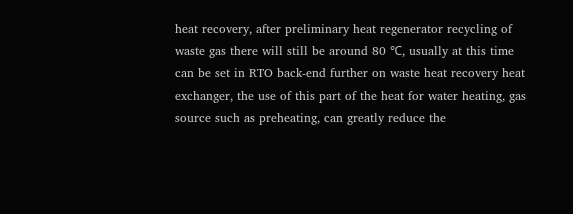heat recovery, after preliminary heat regenerator recycling of waste gas there will still be around 80 ℃, usually at this time can be set in RTO back-end further on waste heat recovery heat exchanger, the use of this part of the heat for water heating, gas source such as preheating, can greatly reduce the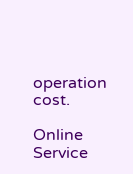operation cost.

Online Service